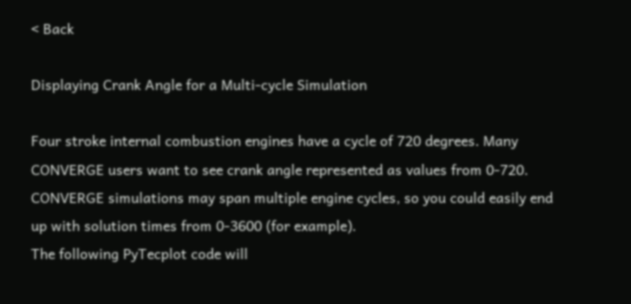< Back

Displaying Crank Angle for a Multi-cycle Simulation

Four stroke internal combustion engines have a cycle of 720 degrees. Many CONVERGE users want to see crank angle represented as values from 0-720. CONVERGE simulations may span multiple engine cycles, so you could easily end up with solution times from 0-3600 (for example).
The following PyTecplot code will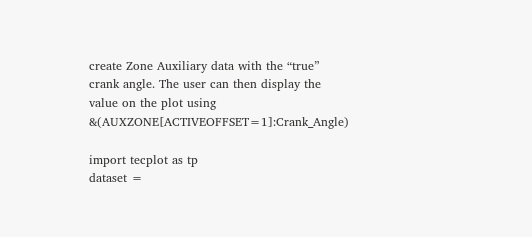create Zone Auxiliary data with the “true” crank angle. The user can then display the value on the plot using &(AUXZONE[ACTIVEOFFSET=1]:Crank_Angle)

import tecplot as tp
dataset =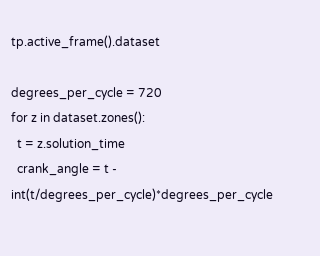tp.active_frame().dataset

degrees_per_cycle = 720
for z in dataset.zones():
  t = z.solution_time
  crank_angle = t - int(t/degrees_per_cycle)*degrees_per_cycle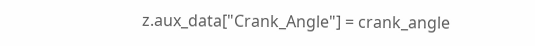z.aux_data["Crank_Angle"] = crank_angle